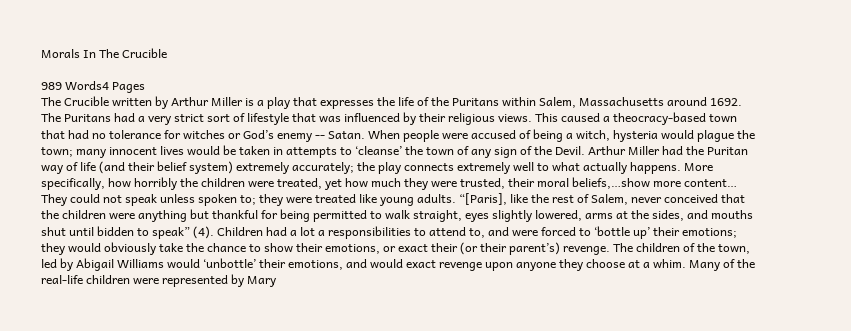Morals In The Crucible

989 Words4 Pages
The Crucible written by Arthur Miller is a play that expresses the life of the Puritans within Salem, Massachusetts around 1692. The Puritans had a very strict sort of lifestyle that was influenced by their religious views. This caused a theocracy-based town that had no tolerance for witches or God’s enemy -- Satan. When people were accused of being a witch, hysteria would plague the town; many innocent lives would be taken in attempts to ‘cleanse’ the town of any sign of the Devil. Arthur Miller had the Puritan way of life (and their belief system) extremely accurately; the play connects extremely well to what actually happens. More specifically, how horribly the children were treated, yet how much they were trusted, their moral beliefs,…show more content…
They could not speak unless spoken to; they were treated like young adults. “[Paris], like the rest of Salem, never conceived that the children were anything but thankful for being permitted to walk straight, eyes slightly lowered, arms at the sides, and mouths shut until bidden to speak” (4). Children had a lot a responsibilities to attend to, and were forced to ‘bottle up’ their emotions; they would obviously take the chance to show their emotions, or exact their (or their parent’s) revenge. The children of the town, led by Abigail Williams would ‘unbottle’ their emotions, and would exact revenge upon anyone they choose at a whim. Many of the real-life children were represented by Mary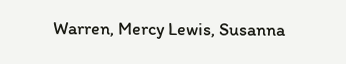Warren, Mercy Lewis, Susanna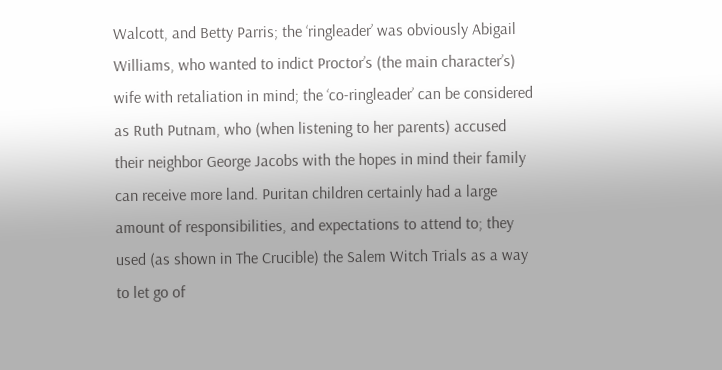Walcott, and Betty Parris; the ‘ringleader’ was obviously Abigail Williams, who wanted to indict Proctor’s (the main character’s) wife with retaliation in mind; the ‘co-ringleader’ can be considered as Ruth Putnam, who (when listening to her parents) accused their neighbor George Jacobs with the hopes in mind their family can receive more land. Puritan children certainly had a large amount of responsibilities, and expectations to attend to; they used (as shown in The Crucible) the Salem Witch Trials as a way to let go of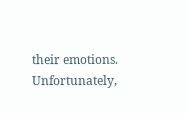their emotions. Unfortunately,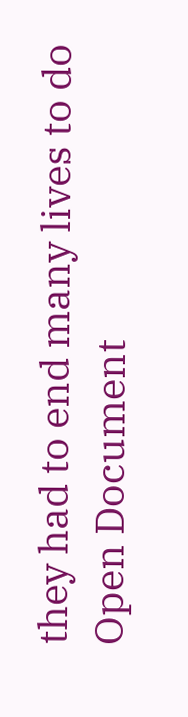they had to end many lives to do
Open Document